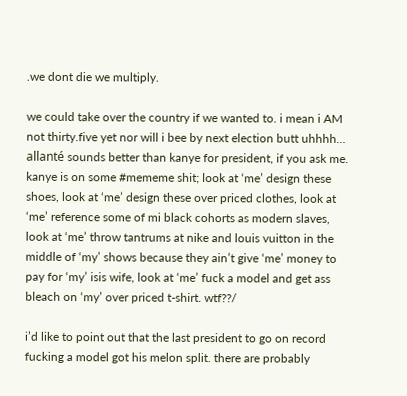.we dont die we multiply.

we could take over the country if we wanted to. i mean i AM not thirty.five yet nor will i bee by next election butt uhhhh… allanté sounds better than kanye for president, if you ask me. kanye is on some #mememe shit; look at ‘me’ design these shoes, look at ‘me’ design these over priced clothes, look at ‘me’ reference some of mi black cohorts as modern slaves, look at ‘me’ throw tantrums at nike and louis vuitton in the middle of ‘my’ shows because they ain’t give ‘me’ money to pay for ‘my’ isis wife, look at ‘me’ fuck a model and get ass bleach on ‘my’ over priced t-shirt. wtf??/

i’d like to point out that the last president to go on record fucking a model got his melon split. there are probably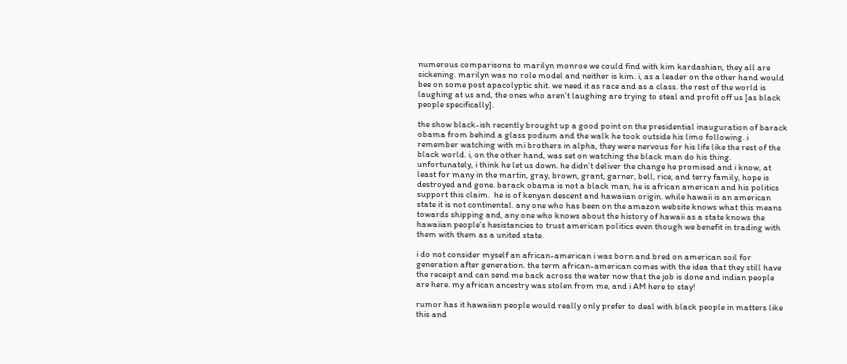numerous comparisons to marilyn monroe we could find with kim kardashian, they all are sickening. marilyn was no role model and neither is kim. i, as a leader on the other hand would bee on some post apacolyptic shit. we need it as race and as a class. the rest of the world is laughing at us and, the ones who aren’t laughing are trying to steal and profit off us [as black people specifically].

the show black-ish recently brought up a good point on the presidential inauguration of barack obama from behind a glass podium and the walk he took outside his limo following. i remember watching with mi brothers in alpha, they were nervous for his life like the rest of the black world. i, on the other hand, was set on watching the black man do his thing. unfortunately, i think he let us down. he didn’t deliver the change he promised and i know, at least for many in the martin, gray, brown, grant, garner, bell, rice, and terry family, hope is destroyed and gone. barack obama is not a black man, he is african american and his politics support this claim.  he is of kenyan descent and hawaiian origin. while hawaii is an american state it is not continental. any one who has been on the amazon website knows what this means towards shipping and, any one who knows about the history of hawaii as a state knows the hawaiian people’s hesistancies to trust american politics even though we benefit in trading with them with them as a united state.

i do not consider myself an african-american i was born and bred on american soil for generation after generation. the term african-american comes with the idea that they still have the receipt and can send me back across the water now that the job is done and indian people are here. my african ancestry was stolen from me, and i AM here to stay!

rumor has it hawaiian people would really only prefer to deal with black people in matters like this and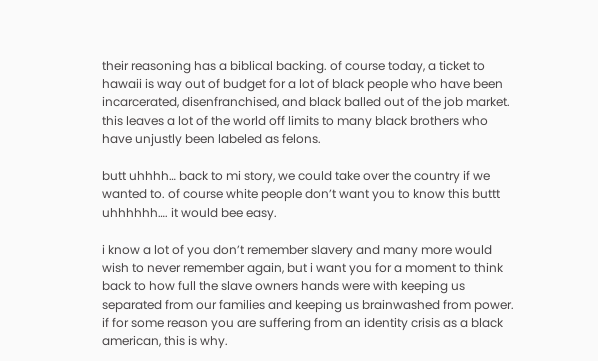their reasoning has a biblical backing. of course today, a ticket to hawaii is way out of budget for a lot of black people who have been incarcerated, disenfranchised, and black balled out of the job market. this leaves a lot of the world off limits to many black brothers who have unjustly been labeled as felons.

butt uhhhh… back to mi story, we could take over the country if we wanted to. of course white people don’t want you to know this buttt uhhhhhh…. it would bee easy.

i know a lot of you don’t remember slavery and many more would wish to never remember again, but i want you for a moment to think back to how full the slave owners hands were with keeping us separated from our families and keeping us brainwashed from power. if for some reason you are suffering from an identity crisis as a black american, this is why.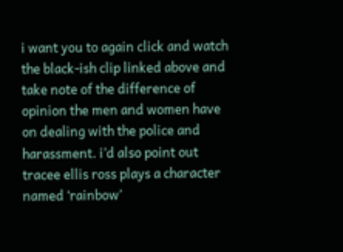i want you to again click and watch the black-ish clip linked above and take note of the difference of opinion the men and women have on dealing with the police and harassment. i’d also point out tracee ellis ross plays a character named ‘rainbow’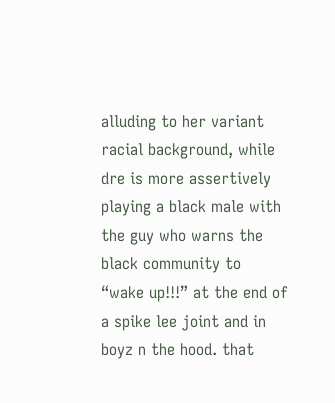alluding to her variant racial background, while dre is more assertively playing a black male with the guy who warns the black community to “wake up!!!” at the end of a spike lee joint and in boyz n the hood. that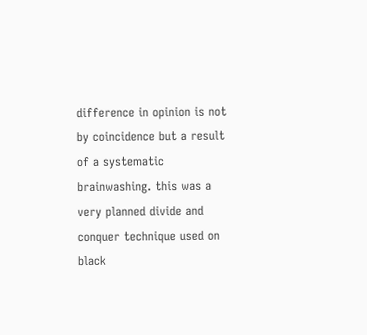difference in opinion is not by coincidence but a result of a systematic brainwashing. this was a very planned divide and conquer technique used on black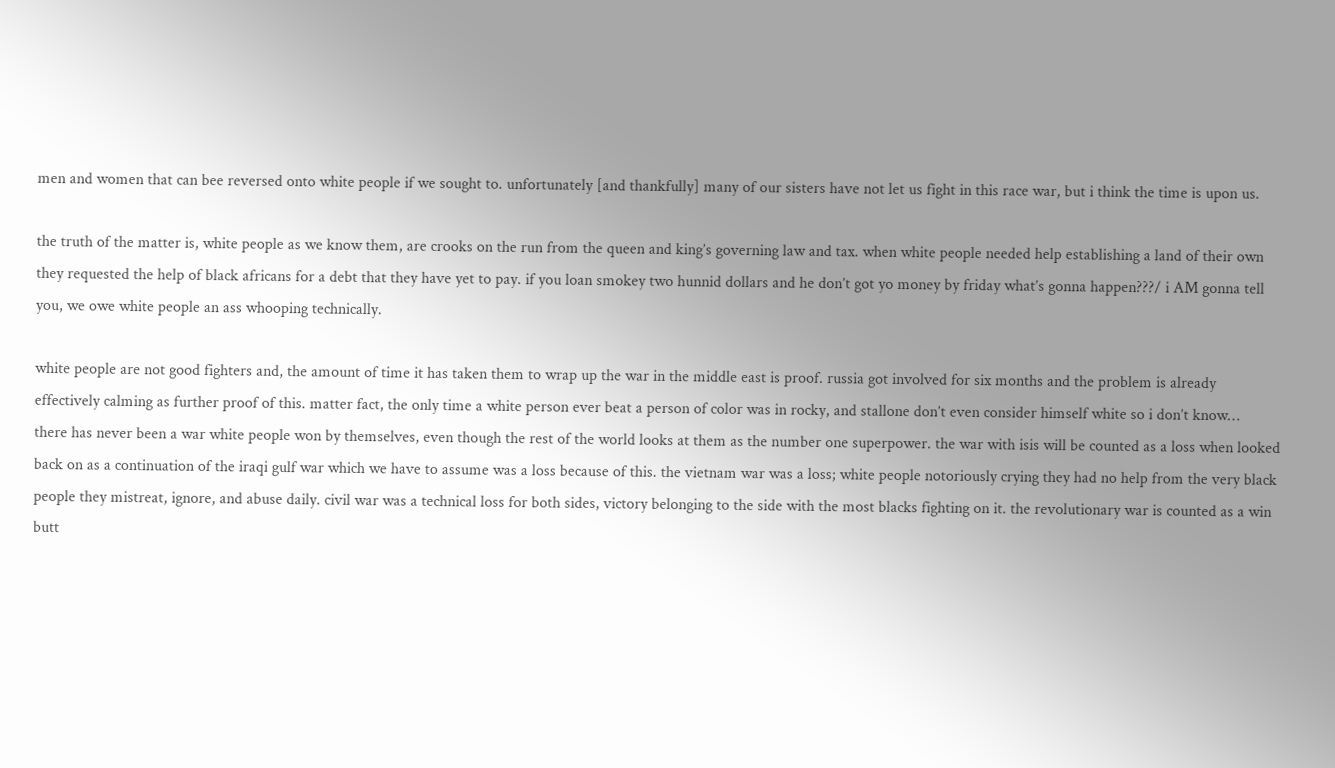men and women that can bee reversed onto white people if we sought to. unfortunately [and thankfully] many of our sisters have not let us fight in this race war, but i think the time is upon us.

the truth of the matter is, white people as we know them, are crooks on the run from the queen and king’s governing law and tax. when white people needed help establishing a land of their own they requested the help of black africans for a debt that they have yet to pay. if you loan smokey two hunnid dollars and he don’t got yo money by friday what’s gonna happen???/ i AM gonna tell you, we owe white people an ass whooping technically.

white people are not good fighters and, the amount of time it has taken them to wrap up the war in the middle east is proof. russia got involved for six months and the problem is already effectively calming as further proof of this. matter fact, the only time a white person ever beat a person of color was in rocky, and stallone don’t even consider himself white so i don’t know…
there has never been a war white people won by themselves, even though the rest of the world looks at them as the number one superpower. the war with isis will be counted as a loss when looked back on as a continuation of the iraqi gulf war which we have to assume was a loss because of this. the vietnam war was a loss; white people notoriously crying they had no help from the very black people they mistreat, ignore, and abuse daily. civil war was a technical loss for both sides, victory belonging to the side with the most blacks fighting on it. the revolutionary war is counted as a win butt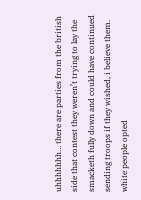uhhhhhhh… there are parties from the british side that contest they weren’t trying to lay the smacketh fully down and could have continued sending troops if they wished, i believe them. white people opted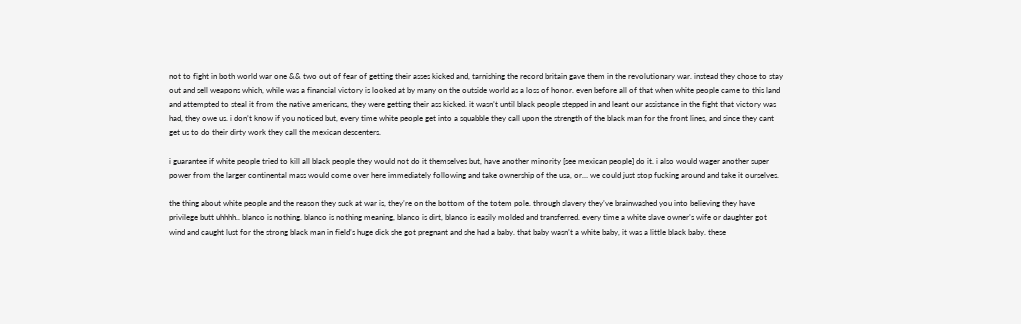not to fight in both world war one && two out of fear of getting their asses kicked and, tarnishing the record britain gave them in the revolutionary war. instead they chose to stay out and sell weapons which, while was a financial victory is looked at by many on the outside world as a loss of honor. even before all of that when white people came to this land and attempted to steal it from the native americans, they were getting their ass kicked. it wasn’t until black people stepped in and leant our assistance in the fight that victory was had, they owe us. i don’t know if you noticed but, every time white people get into a squabble they call upon the strength of the black man for the front lines, and since they cant get us to do their dirty work they call the mexican descenters.

i guarantee if white people tried to kill all black people they would not do it themselves but, have another minority [see mexican people] do it. i also would wager another super power from the larger continental mass would come over here immediately following and take ownership of the usa, or… we could just stop fucking around and take it ourselves.

the thing about white people and the reason they suck at war is, they’re on the bottom of the totem pole. through slavery they’ve brainwashed you into believing they have privilege butt uhhhh.. blanco is nothing. blanco is nothing meaning, blanco is dirt, blanco is easily molded and transferred. every time a white slave owner’s wife or daughter got wind and caught lust for the strong black man in field’s huge dick she got pregnant and she had a baby. that baby wasn’t a white baby, it was a little black baby. these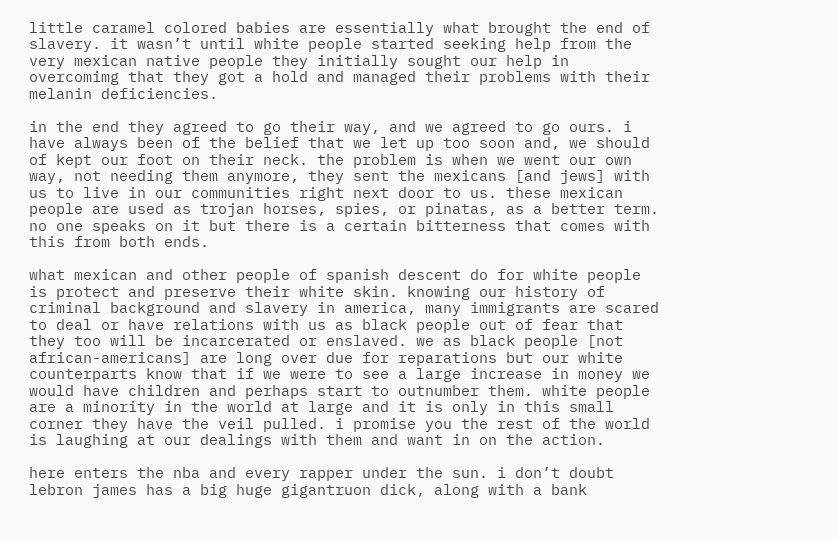little caramel colored babies are essentially what brought the end of slavery. it wasn’t until white people started seeking help from the very mexican native people they initially sought our help in overcomimg that they got a hold and managed their problems with their melanin deficiencies.

in the end they agreed to go their way, and we agreed to go ours. i have always been of the belief that we let up too soon and, we should of kept our foot on their neck. the problem is when we went our own way, not needing them anymore, they sent the mexicans [and jews] with us to live in our communities right next door to us. these mexican people are used as trojan horses, spies, or pinatas, as a better term. no one speaks on it but there is a certain bitterness that comes with this from both ends.

what mexican and other people of spanish descent do for white people is protect and preserve their white skin. knowing our history of criminal background and slavery in america, many immigrants are scared to deal or have relations with us as black people out of fear that they too will be incarcerated or enslaved. we as black people [not african-americans] are long over due for reparations but our white counterparts know that if we were to see a large increase in money we would have children and perhaps start to outnumber them. white people are a minority in the world at large and it is only in this small corner they have the veil pulled. i promise you the rest of the world is laughing at our dealings with them and want in on the action.

here enters the nba and every rapper under the sun. i don’t doubt lebron james has a big huge gigantruon dick, along with a bank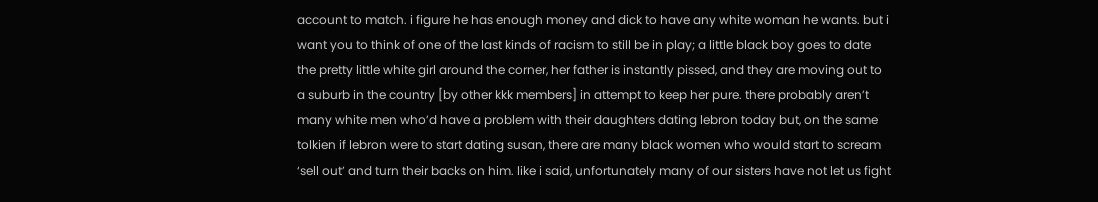account to match. i figure he has enough money and dick to have any white woman he wants. but i want you to think of one of the last kinds of racism to still be in play; a little black boy goes to date the pretty little white girl around the corner, her father is instantly pissed, and they are moving out to a suburb in the country [by other kkk members] in attempt to keep her pure. there probably aren’t many white men who’d have a problem with their daughters dating lebron today but, on the same tolkien if lebron were to start dating susan, there are many black women who would start to scream ‘sell out’ and turn their backs on him. like i said, unfortunately many of our sisters have not let us fight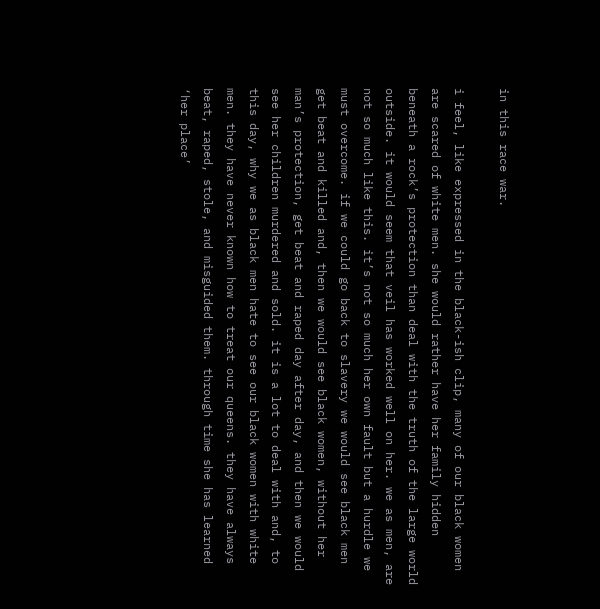in this race war.

i feel, like expressed in the black-ish clip, many of our black women are scared of white men. she would rather have her family hidden beneath a rock’s protection than deal with the truth of the large world outside. it would seem that veil has worked well on her. we as men, are not so much like this. it’s not so much her own fault but a hurdle we must overcome. if we could go back to slavery we would see black men get beat and killed and, then we would see black women, without her man’s protection, get beat and raped day after day, and then we would see her children murdered and sold. it is a lot to deal with and, to this day, why we as black men hate to see our black women with white men. they have never known how to treat our queens. they have always beat, raped, stole, and misguided them. through time she has learned ‘her place’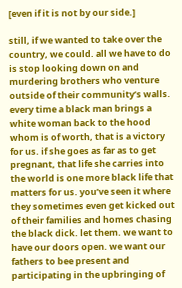[even if it is not by our side.]

still, if we wanted to take over the country, we could. all we have to do is stop looking down on and murdering brothers who venture outside of their community’s walls. every time a black man brings a white woman back to the hood whom is of worth, that is a victory for us. if she goes as far as to get pregnant, that life she carries into the world is one more black life that matters for us. you’ve seen it where they sometimes even get kicked out of their families and homes chasing the black dick. let them. we want to have our doors open. we want our fathers to bee present and participating in the upbringing of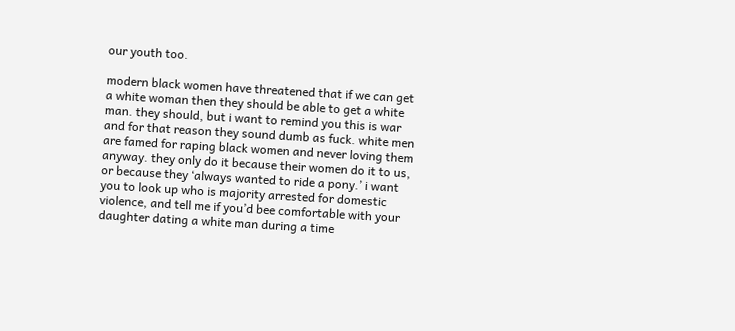our youth too.

modern black women have threatened that if we can get a white woman then they should be able to get a white man. they should, but i want to remind you this is war and for that reason they sound dumb as fuck. white men are famed for raping black women and never loving them anyway. they only do it because their women do it to us, or because they ‘always wanted to ride a pony.’ i want you to look up who is majority arrested for domestic violence, and tell me if you’d bee comfortable with your daughter dating a white man during a time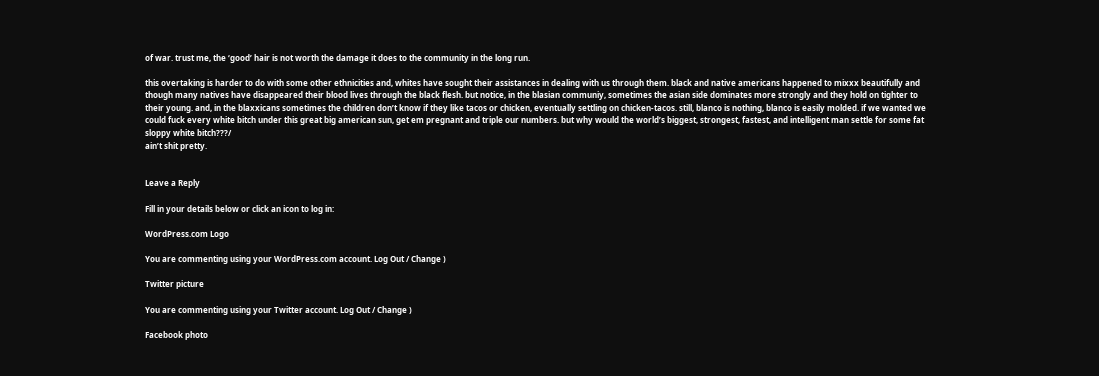of war. trust me, the ‘good’ hair is not worth the damage it does to the community in the long run.

this overtaking is harder to do with some other ethnicities and, whites have sought their assistances in dealing with us through them. black and native americans happened to mixxx beautifully and though many natives have disappeared their blood lives through the black flesh. but notice, in the blasian communiy, sometimes the asian side dominates more strongly and they hold on tighter to their young. and, in the blaxxicans sometimes the children don’t know if they like tacos or chicken, eventually settling on chicken-tacos. still, blanco is nothing, blanco is easily molded. if we wanted we could fuck every white bitch under this great big american sun, get em pregnant and triple our numbers. but why would the world’s biggest, strongest, fastest, and intelligent man settle for some fat sloppy white bitch???/
ain’t shit pretty.


Leave a Reply

Fill in your details below or click an icon to log in:

WordPress.com Logo

You are commenting using your WordPress.com account. Log Out / Change )

Twitter picture

You are commenting using your Twitter account. Log Out / Change )

Facebook photo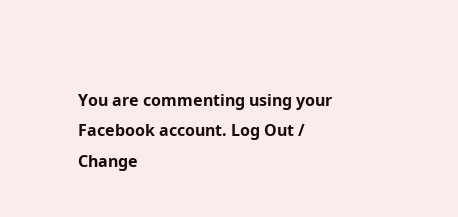You are commenting using your Facebook account. Log Out / Change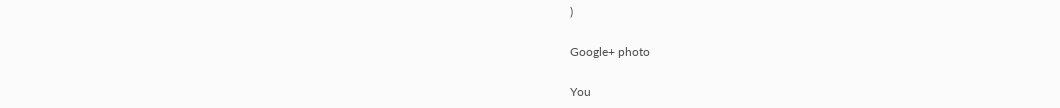)

Google+ photo

You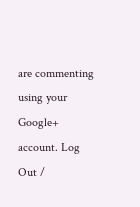are commenting using your Google+ account. Log Out /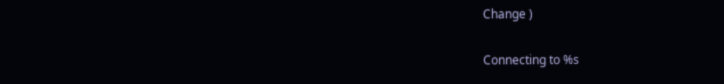Change )

Connecting to %s